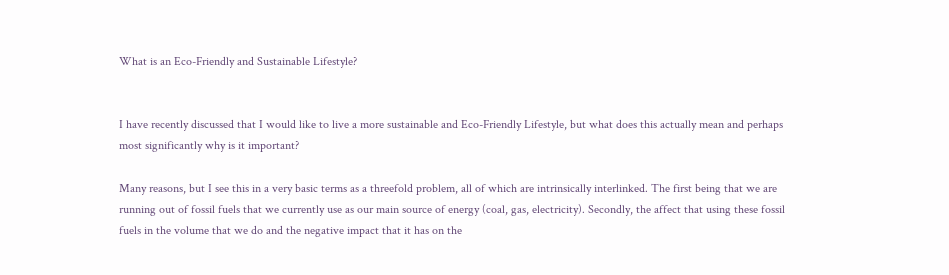What is an Eco-Friendly and Sustainable Lifestyle?


I have recently discussed that I would like to live a more sustainable and Eco-Friendly Lifestyle, but what does this actually mean and perhaps most significantly why is it important?

Many reasons, but I see this in a very basic terms as a threefold problem, all of which are intrinsically interlinked. The first being that we are running out of fossil fuels that we currently use as our main source of energy (coal, gas, electricity). Secondly, the affect that using these fossil fuels in the volume that we do and the negative impact that it has on the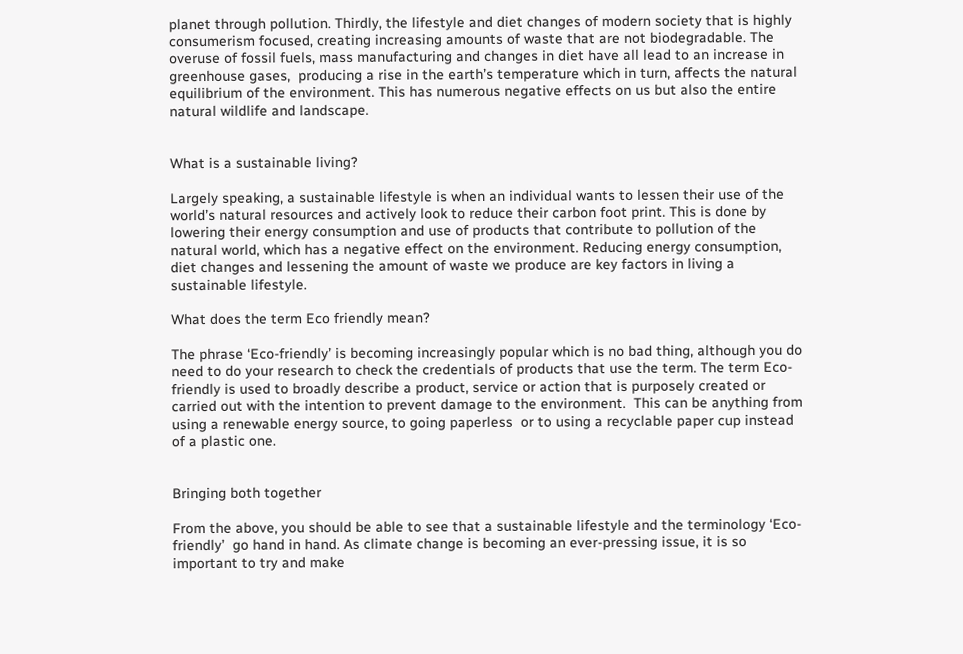planet through pollution. Thirdly, the lifestyle and diet changes of modern society that is highly consumerism focused, creating increasing amounts of waste that are not biodegradable. The overuse of fossil fuels, mass manufacturing and changes in diet have all lead to an increase in greenhouse gases,  producing a rise in the earth’s temperature which in turn, affects the natural equilibrium of the environment. This has numerous negative effects on us but also the entire natural wildlife and landscape.


What is a sustainable living?

Largely speaking, a sustainable lifestyle is when an individual wants to lessen their use of the world’s natural resources and actively look to reduce their carbon foot print. This is done by lowering their energy consumption and use of products that contribute to pollution of the natural world, which has a negative effect on the environment. Reducing energy consumption, diet changes and lessening the amount of waste we produce are key factors in living a sustainable lifestyle.

What does the term Eco friendly mean?

The phrase ‘Eco-friendly’ is becoming increasingly popular which is no bad thing, although you do need to do your research to check the credentials of products that use the term. The term Eco-friendly is used to broadly describe a product, service or action that is purposely created or carried out with the intention to prevent damage to the environment.  This can be anything from using a renewable energy source, to going paperless  or to using a recyclable paper cup instead of a plastic one.


Bringing both together

From the above, you should be able to see that a sustainable lifestyle and the terminology ‘Eco-friendly’  go hand in hand. As climate change is becoming an ever-pressing issue, it is so important to try and make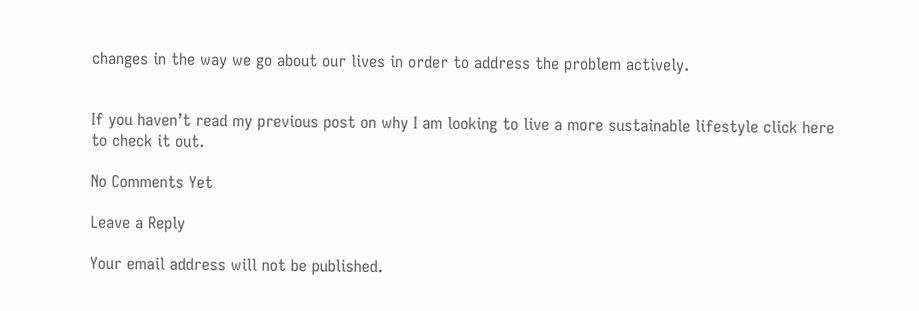changes in the way we go about our lives in order to address the problem actively.


If you haven’t read my previous post on why I am looking to live a more sustainable lifestyle click here to check it out.

No Comments Yet

Leave a Reply

Your email address will not be published.